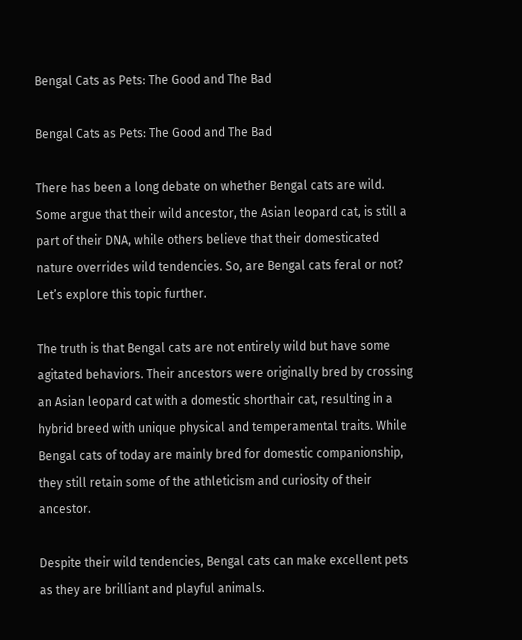Bengal Cats as Pets: The Good and The Bad

Bengal Cats as Pets: The Good and The Bad

There has been a long debate on whether Bengal cats are wild. Some argue that their wild ancestor, the Asian leopard cat, is still a part of their DNA, while others believe that their domesticated nature overrides wild tendencies. So, are Bengal cats feral or not? Let’s explore this topic further.

The truth is that Bengal cats are not entirely wild but have some agitated behaviors. Their ancestors were originally bred by crossing an Asian leopard cat with a domestic shorthair cat, resulting in a hybrid breed with unique physical and temperamental traits. While Bengal cats of today are mainly bred for domestic companionship, they still retain some of the athleticism and curiosity of their ancestor.

Despite their wild tendencies, Bengal cats can make excellent pets as they are brilliant and playful animals.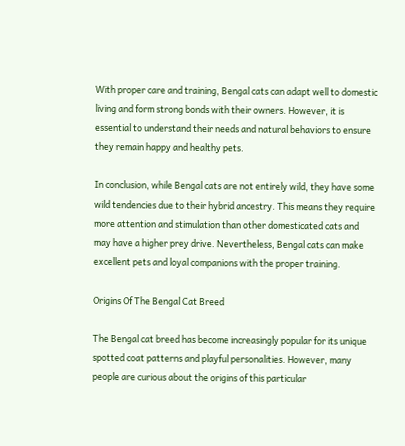With proper care and training, Bengal cats can adapt well to domestic living and form strong bonds with their owners. However, it is essential to understand their needs and natural behaviors to ensure they remain happy and healthy pets.

In conclusion, while Bengal cats are not entirely wild, they have some wild tendencies due to their hybrid ancestry. This means they require more attention and stimulation than other domesticated cats and may have a higher prey drive. Nevertheless, Bengal cats can make excellent pets and loyal companions with the proper training.

Origins Of The Bengal Cat Breed

The Bengal cat breed has become increasingly popular for its unique spotted coat patterns and playful personalities. However, many people are curious about the origins of this particular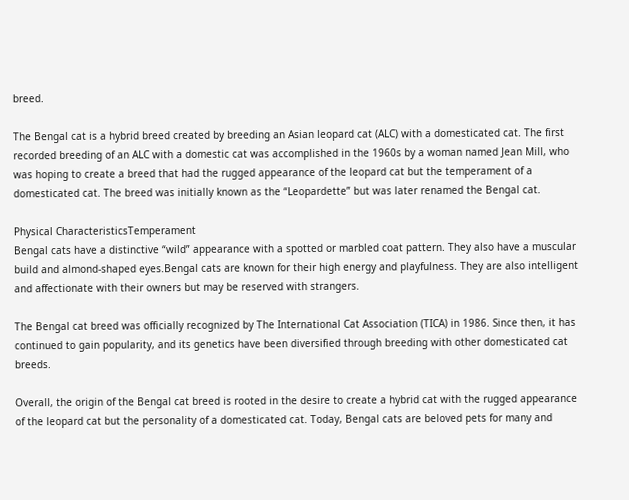breed.

The Bengal cat is a hybrid breed created by breeding an Asian leopard cat (ALC) with a domesticated cat. The first recorded breeding of an ALC with a domestic cat was accomplished in the 1960s by a woman named Jean Mill, who was hoping to create a breed that had the rugged appearance of the leopard cat but the temperament of a domesticated cat. The breed was initially known as the “Leopardette” but was later renamed the Bengal cat.

Physical CharacteristicsTemperament
Bengal cats have a distinctive “wild” appearance with a spotted or marbled coat pattern. They also have a muscular build and almond-shaped eyes.Bengal cats are known for their high energy and playfulness. They are also intelligent and affectionate with their owners but may be reserved with strangers.

The Bengal cat breed was officially recognized by The International Cat Association (TICA) in 1986. Since then, it has continued to gain popularity, and its genetics have been diversified through breeding with other domesticated cat breeds.

Overall, the origin of the Bengal cat breed is rooted in the desire to create a hybrid cat with the rugged appearance of the leopard cat but the personality of a domesticated cat. Today, Bengal cats are beloved pets for many and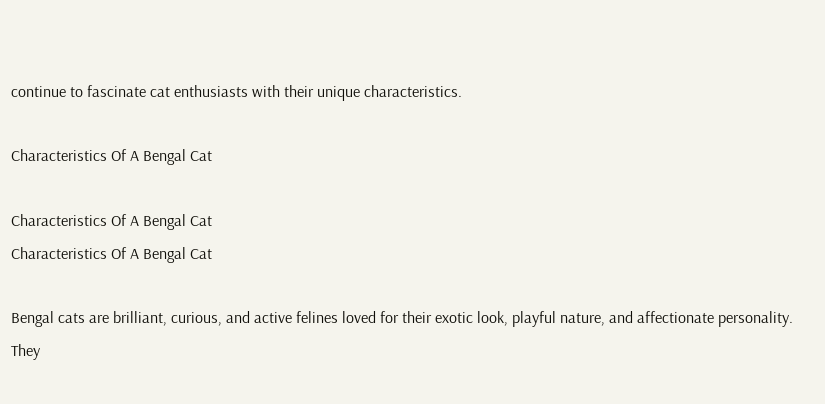continue to fascinate cat enthusiasts with their unique characteristics.

Characteristics Of A Bengal Cat

Characteristics Of A Bengal Cat
Characteristics Of A Bengal Cat

Bengal cats are brilliant, curious, and active felines loved for their exotic look, playful nature, and affectionate personality. They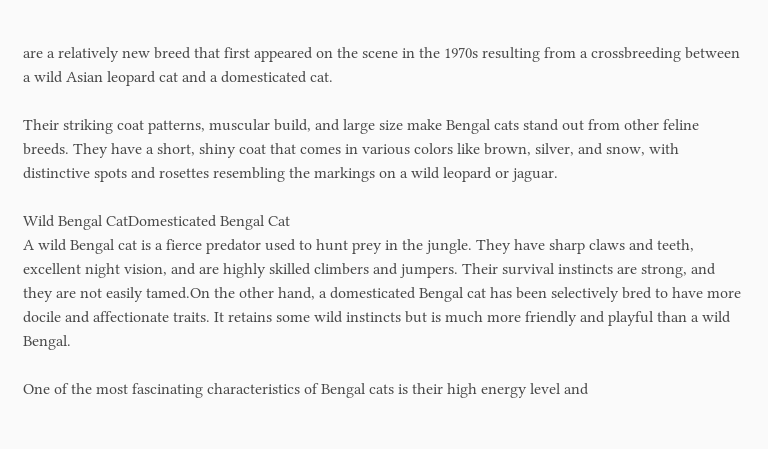are a relatively new breed that first appeared on the scene in the 1970s resulting from a crossbreeding between a wild Asian leopard cat and a domesticated cat.

Their striking coat patterns, muscular build, and large size make Bengal cats stand out from other feline breeds. They have a short, shiny coat that comes in various colors like brown, silver, and snow, with distinctive spots and rosettes resembling the markings on a wild leopard or jaguar.

Wild Bengal CatDomesticated Bengal Cat
A wild Bengal cat is a fierce predator used to hunt prey in the jungle. They have sharp claws and teeth, excellent night vision, and are highly skilled climbers and jumpers. Their survival instincts are strong, and they are not easily tamed.On the other hand, a domesticated Bengal cat has been selectively bred to have more docile and affectionate traits. It retains some wild instincts but is much more friendly and playful than a wild Bengal.

One of the most fascinating characteristics of Bengal cats is their high energy level and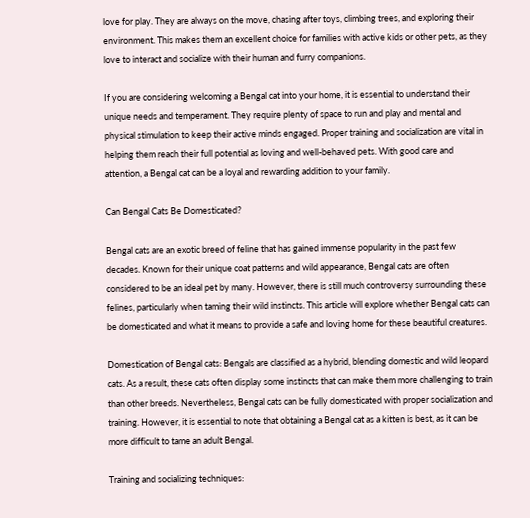love for play. They are always on the move, chasing after toys, climbing trees, and exploring their environment. This makes them an excellent choice for families with active kids or other pets, as they love to interact and socialize with their human and furry companions.

If you are considering welcoming a Bengal cat into your home, it is essential to understand their unique needs and temperament. They require plenty of space to run and play and mental and physical stimulation to keep their active minds engaged. Proper training and socialization are vital in helping them reach their full potential as loving and well-behaved pets. With good care and attention, a Bengal cat can be a loyal and rewarding addition to your family.

Can Bengal Cats Be Domesticated?

Bengal cats are an exotic breed of feline that has gained immense popularity in the past few decades. Known for their unique coat patterns and wild appearance, Bengal cats are often considered to be an ideal pet by many. However, there is still much controversy surrounding these felines, particularly when taming their wild instincts. This article will explore whether Bengal cats can be domesticated and what it means to provide a safe and loving home for these beautiful creatures.

Domestication of Bengal cats: Bengals are classified as a hybrid, blending domestic and wild leopard cats. As a result, these cats often display some instincts that can make them more challenging to train than other breeds. Nevertheless, Bengal cats can be fully domesticated with proper socialization and training. However, it is essential to note that obtaining a Bengal cat as a kitten is best, as it can be more difficult to tame an adult Bengal.

Training and socializing techniques: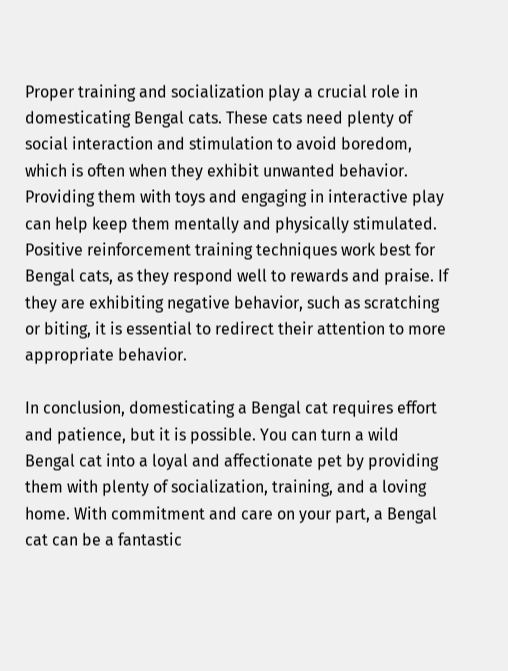Proper training and socialization play a crucial role in domesticating Bengal cats. These cats need plenty of social interaction and stimulation to avoid boredom, which is often when they exhibit unwanted behavior. Providing them with toys and engaging in interactive play can help keep them mentally and physically stimulated. Positive reinforcement training techniques work best for Bengal cats, as they respond well to rewards and praise. If they are exhibiting negative behavior, such as scratching or biting, it is essential to redirect their attention to more appropriate behavior.

In conclusion, domesticating a Bengal cat requires effort and patience, but it is possible. You can turn a wild Bengal cat into a loyal and affectionate pet by providing them with plenty of socialization, training, and a loving home. With commitment and care on your part, a Bengal cat can be a fantastic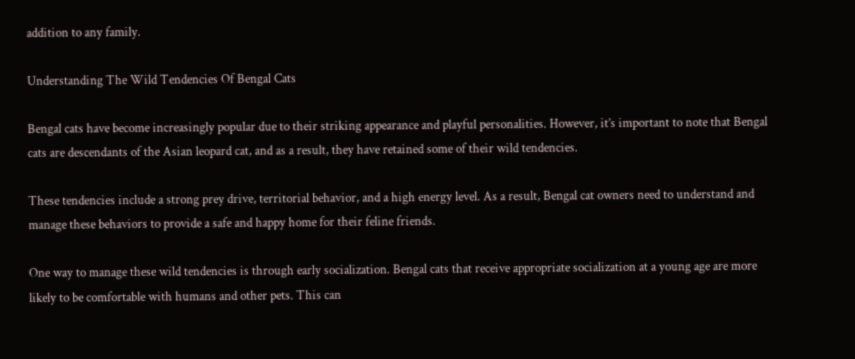addition to any family.

Understanding The Wild Tendencies Of Bengal Cats

Bengal cats have become increasingly popular due to their striking appearance and playful personalities. However, it’s important to note that Bengal cats are descendants of the Asian leopard cat, and as a result, they have retained some of their wild tendencies.

These tendencies include a strong prey drive, territorial behavior, and a high energy level. As a result, Bengal cat owners need to understand and manage these behaviors to provide a safe and happy home for their feline friends.

One way to manage these wild tendencies is through early socialization. Bengal cats that receive appropriate socialization at a young age are more likely to be comfortable with humans and other pets. This can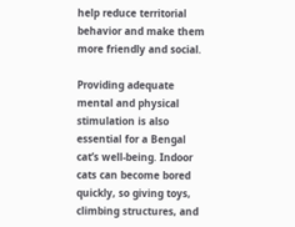help reduce territorial behavior and make them more friendly and social.

Providing adequate mental and physical stimulation is also essential for a Bengal cat’s well-being. Indoor cats can become bored quickly, so giving toys, climbing structures, and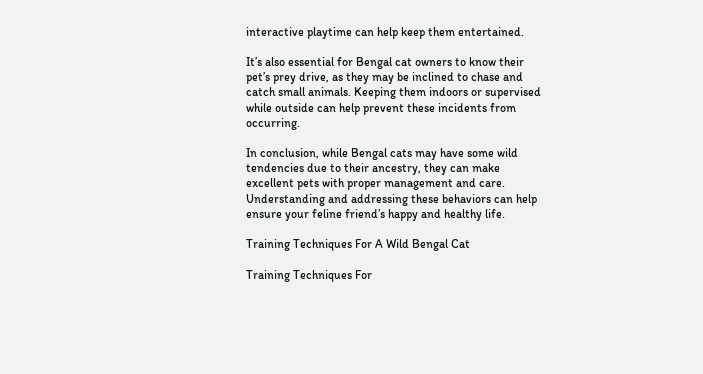interactive playtime can help keep them entertained.

It’s also essential for Bengal cat owners to know their pet’s prey drive, as they may be inclined to chase and catch small animals. Keeping them indoors or supervised while outside can help prevent these incidents from occurring.

In conclusion, while Bengal cats may have some wild tendencies due to their ancestry, they can make excellent pets with proper management and care. Understanding and addressing these behaviors can help ensure your feline friend’s happy and healthy life.

Training Techniques For A Wild Bengal Cat

Training Techniques For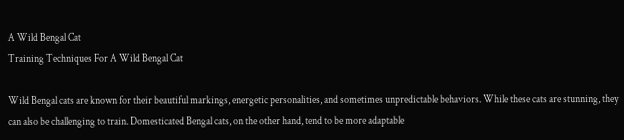A Wild Bengal Cat
Training Techniques For A Wild Bengal Cat

Wild Bengal cats are known for their beautiful markings, energetic personalities, and sometimes unpredictable behaviors. While these cats are stunning, they can also be challenging to train. Domesticated Bengal cats, on the other hand, tend to be more adaptable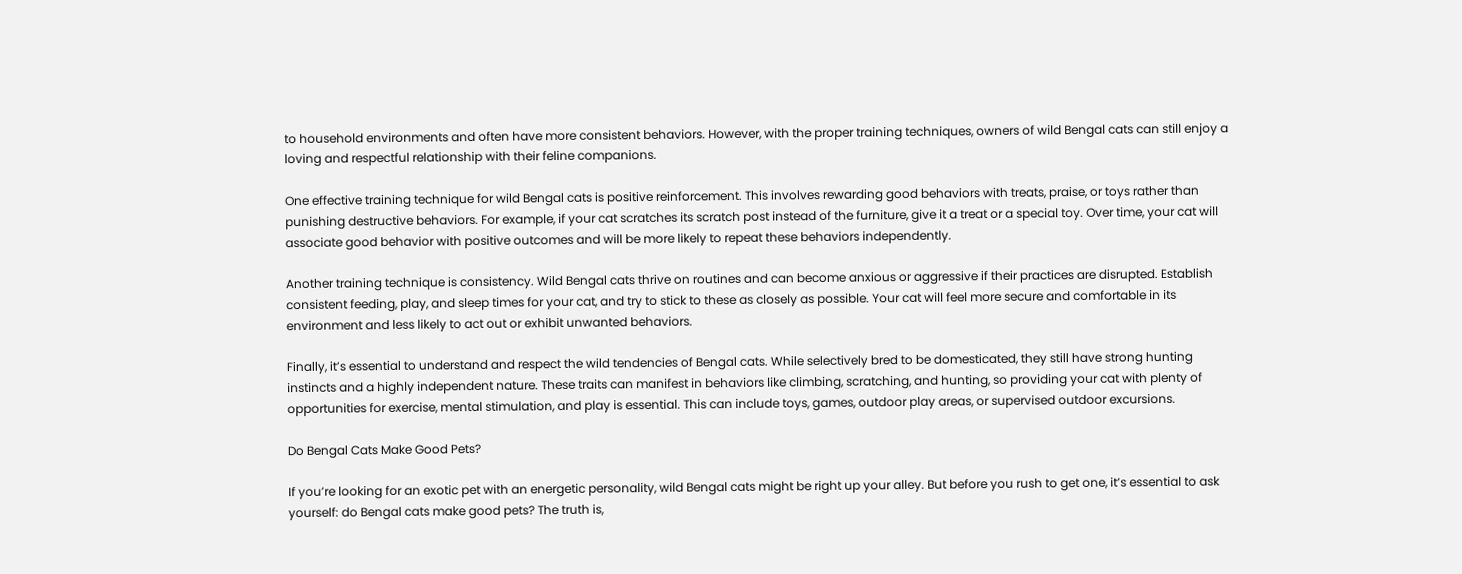to household environments and often have more consistent behaviors. However, with the proper training techniques, owners of wild Bengal cats can still enjoy a loving and respectful relationship with their feline companions.

One effective training technique for wild Bengal cats is positive reinforcement. This involves rewarding good behaviors with treats, praise, or toys rather than punishing destructive behaviors. For example, if your cat scratches its scratch post instead of the furniture, give it a treat or a special toy. Over time, your cat will associate good behavior with positive outcomes and will be more likely to repeat these behaviors independently.

Another training technique is consistency. Wild Bengal cats thrive on routines and can become anxious or aggressive if their practices are disrupted. Establish consistent feeding, play, and sleep times for your cat, and try to stick to these as closely as possible. Your cat will feel more secure and comfortable in its environment and less likely to act out or exhibit unwanted behaviors.

Finally, it’s essential to understand and respect the wild tendencies of Bengal cats. While selectively bred to be domesticated, they still have strong hunting instincts and a highly independent nature. These traits can manifest in behaviors like climbing, scratching, and hunting, so providing your cat with plenty of opportunities for exercise, mental stimulation, and play is essential. This can include toys, games, outdoor play areas, or supervised outdoor excursions.

Do Bengal Cats Make Good Pets?

If you’re looking for an exotic pet with an energetic personality, wild Bengal cats might be right up your alley. But before you rush to get one, it’s essential to ask yourself: do Bengal cats make good pets? The truth is,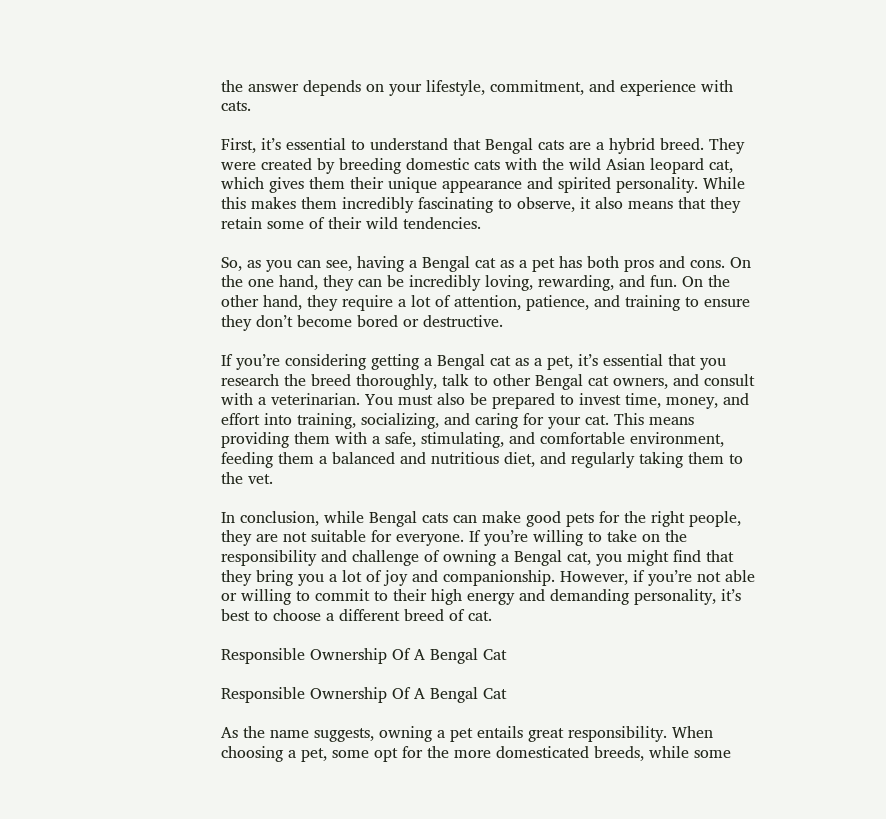the answer depends on your lifestyle, commitment, and experience with cats.

First, it’s essential to understand that Bengal cats are a hybrid breed. They were created by breeding domestic cats with the wild Asian leopard cat, which gives them their unique appearance and spirited personality. While this makes them incredibly fascinating to observe, it also means that they retain some of their wild tendencies.

So, as you can see, having a Bengal cat as a pet has both pros and cons. On the one hand, they can be incredibly loving, rewarding, and fun. On the other hand, they require a lot of attention, patience, and training to ensure they don’t become bored or destructive.

If you’re considering getting a Bengal cat as a pet, it’s essential that you research the breed thoroughly, talk to other Bengal cat owners, and consult with a veterinarian. You must also be prepared to invest time, money, and effort into training, socializing, and caring for your cat. This means providing them with a safe, stimulating, and comfortable environment, feeding them a balanced and nutritious diet, and regularly taking them to the vet.

In conclusion, while Bengal cats can make good pets for the right people, they are not suitable for everyone. If you’re willing to take on the responsibility and challenge of owning a Bengal cat, you might find that they bring you a lot of joy and companionship. However, if you’re not able or willing to commit to their high energy and demanding personality, it’s best to choose a different breed of cat.

Responsible Ownership Of A Bengal Cat

Responsible Ownership Of A Bengal Cat

As the name suggests, owning a pet entails great responsibility. When choosing a pet, some opt for the more domesticated breeds, while some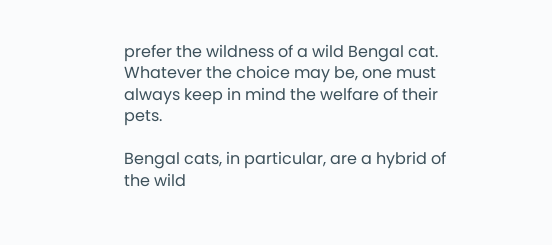prefer the wildness of a wild Bengal cat. Whatever the choice may be, one must always keep in mind the welfare of their pets.

Bengal cats, in particular, are a hybrid of the wild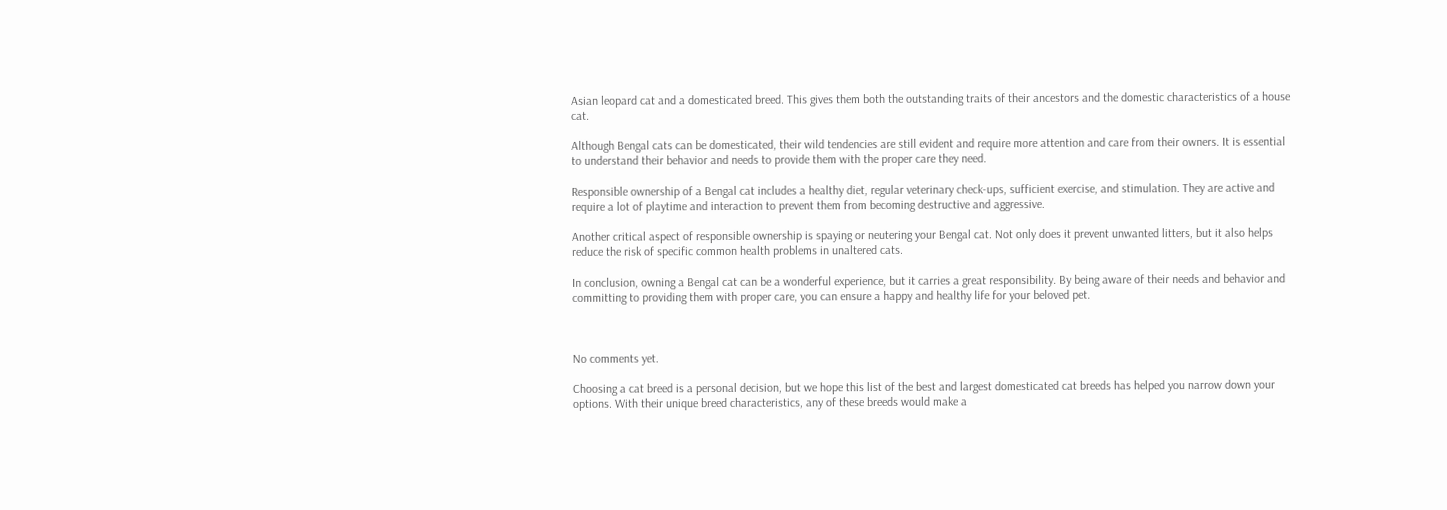Asian leopard cat and a domesticated breed. This gives them both the outstanding traits of their ancestors and the domestic characteristics of a house cat.

Although Bengal cats can be domesticated, their wild tendencies are still evident and require more attention and care from their owners. It is essential to understand their behavior and needs to provide them with the proper care they need.

Responsible ownership of a Bengal cat includes a healthy diet, regular veterinary check-ups, sufficient exercise, and stimulation. They are active and require a lot of playtime and interaction to prevent them from becoming destructive and aggressive.

Another critical aspect of responsible ownership is spaying or neutering your Bengal cat. Not only does it prevent unwanted litters, but it also helps reduce the risk of specific common health problems in unaltered cats.

In conclusion, owning a Bengal cat can be a wonderful experience, but it carries a great responsibility. By being aware of their needs and behavior and committing to providing them with proper care, you can ensure a happy and healthy life for your beloved pet.



No comments yet.

Choosing a cat breed is a personal decision, but we hope this list of the best and largest domesticated cat breeds has helped you narrow down your options. With their unique breed characteristics, any of these breeds would make a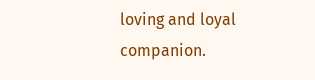loving and loyal companion.